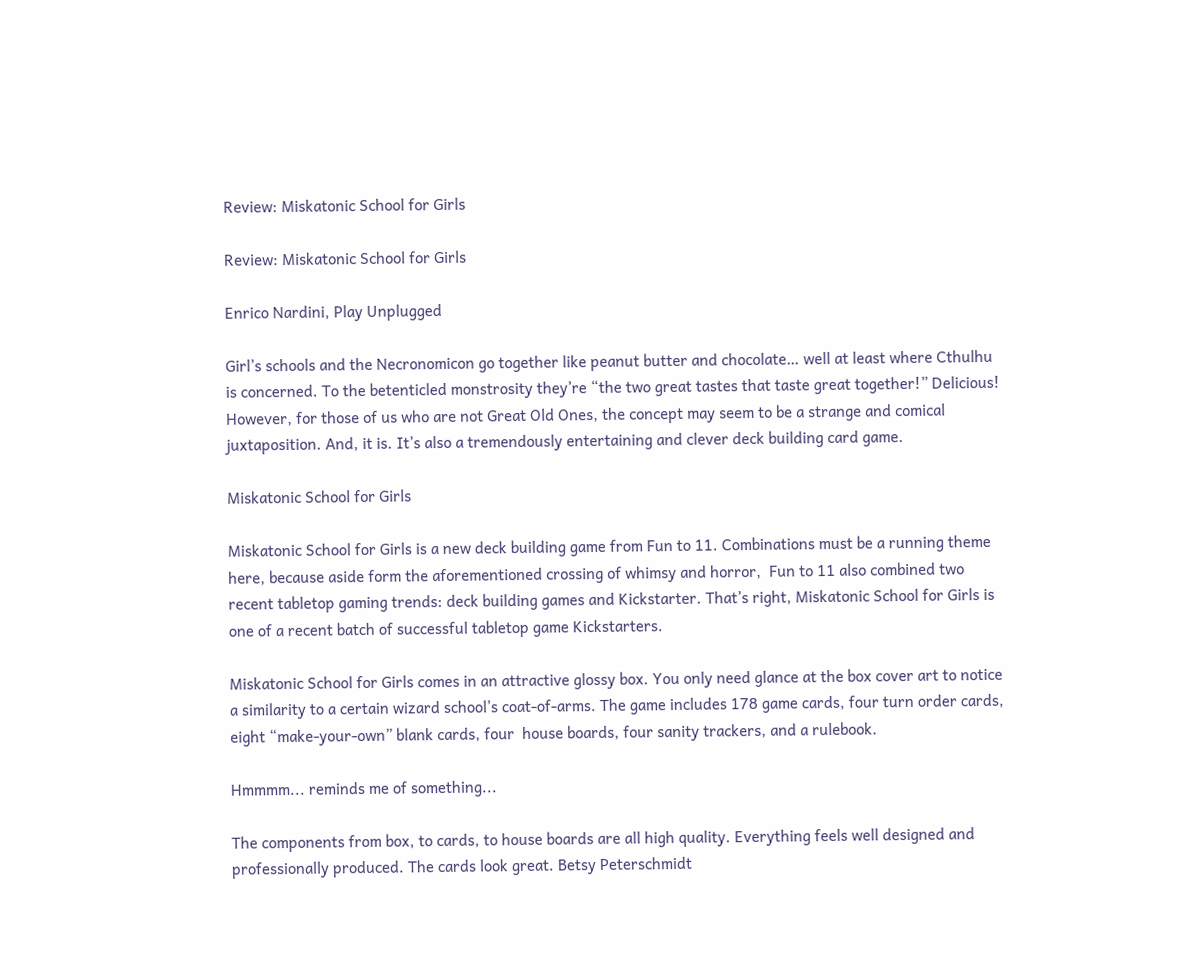Review: Miskatonic School for Girls

Review: Miskatonic School for Girls

Enrico Nardini, Play Unplugged

Girl’s schools and the Necronomicon go together like peanut butter and chocolate… well at least where Cthulhu is concerned. To the betenticled monstrosity they’re “the two great tastes that taste great together!” Delicious! However, for those of us who are not Great Old Ones, the concept may seem to be a strange and comical juxtaposition. And, it is. It’s also a tremendously entertaining and clever deck building card game.

Miskatonic School for Girls

Miskatonic School for Girls is a new deck building game from Fun to 11. Combinations must be a running theme here, because aside form the aforementioned crossing of whimsy and horror,  Fun to 11 also combined two recent tabletop gaming trends: deck building games and Kickstarter. That’s right, Miskatonic School for Girls is one of a recent batch of successful tabletop game Kickstarters.

Miskatonic School for Girls comes in an attractive glossy box. You only need glance at the box cover art to notice a similarity to a certain wizard school’s coat-of-arms. The game includes 178 game cards, four turn order cards, eight “make-your-own” blank cards, four  house boards, four sanity trackers, and a rulebook.

Hmmmm... reminds me of something...

The components from box, to cards, to house boards are all high quality. Everything feels well designed and professionally produced. The cards look great. Betsy Peterschmidt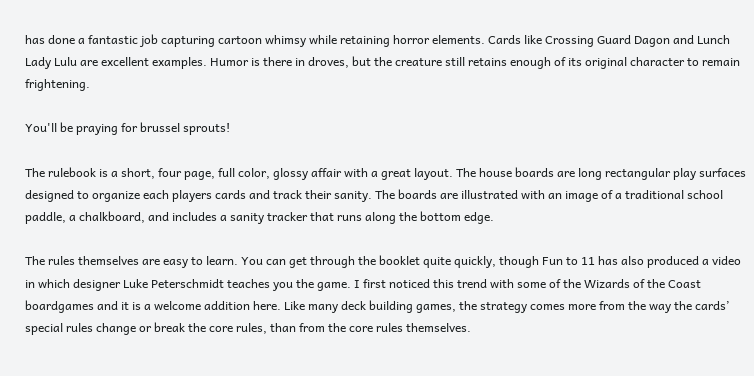has done a fantastic job capturing cartoon whimsy while retaining horror elements. Cards like Crossing Guard Dagon and Lunch Lady Lulu are excellent examples. Humor is there in droves, but the creature still retains enough of its original character to remain frightening.

You'll be praying for brussel sprouts!

The rulebook is a short, four page, full color, glossy affair with a great layout. The house boards are long rectangular play surfaces designed to organize each players cards and track their sanity. The boards are illustrated with an image of a traditional school paddle, a chalkboard, and includes a sanity tracker that runs along the bottom edge.

The rules themselves are easy to learn. You can get through the booklet quite quickly, though Fun to 11 has also produced a video in which designer Luke Peterschmidt teaches you the game. I first noticed this trend with some of the Wizards of the Coast boardgames and it is a welcome addition here. Like many deck building games, the strategy comes more from the way the cards’ special rules change or break the core rules, than from the core rules themselves.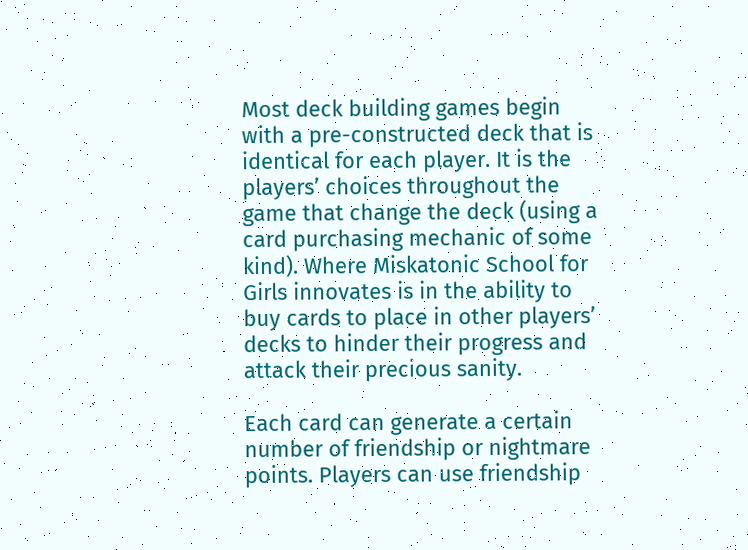Most deck building games begin with a pre-constructed deck that is identical for each player. It is the players’ choices throughout the game that change the deck (using a card purchasing mechanic of some kind). Where Miskatonic School for Girls innovates is in the ability to buy cards to place in other players’ decks to hinder their progress and attack their precious sanity.

Each card can generate a certain number of friendship or nightmare points. Players can use friendship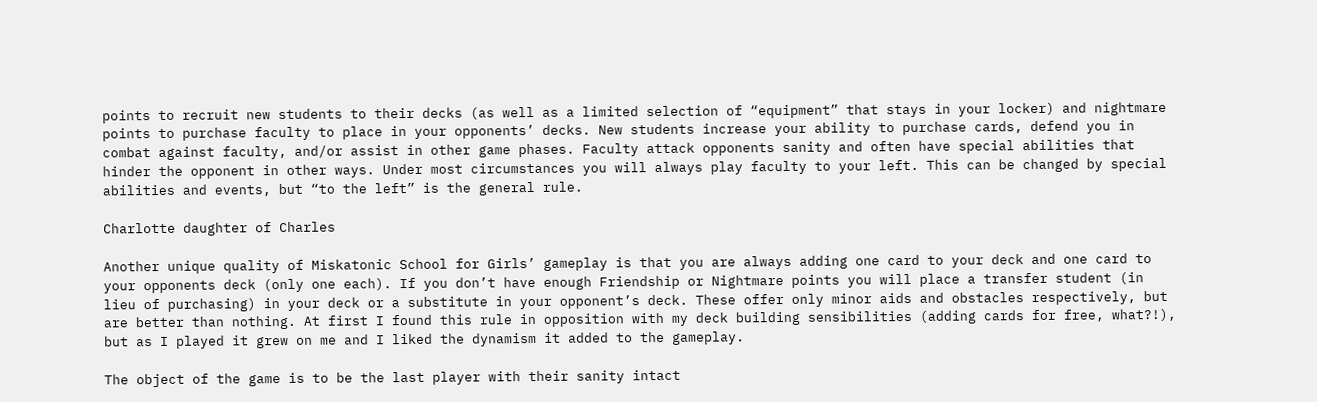points to recruit new students to their decks (as well as a limited selection of “equipment” that stays in your locker) and nightmare points to purchase faculty to place in your opponents’ decks. New students increase your ability to purchase cards, defend you in combat against faculty, and/or assist in other game phases. Faculty attack opponents sanity and often have special abilities that hinder the opponent in other ways. Under most circumstances you will always play faculty to your left. This can be changed by special abilities and events, but “to the left” is the general rule.

Charlotte daughter of Charles

Another unique quality of Miskatonic School for Girls’ gameplay is that you are always adding one card to your deck and one card to your opponents deck (only one each). If you don’t have enough Friendship or Nightmare points you will place a transfer student (in lieu of purchasing) in your deck or a substitute in your opponent’s deck. These offer only minor aids and obstacles respectively, but are better than nothing. At first I found this rule in opposition with my deck building sensibilities (adding cards for free, what?!), but as I played it grew on me and I liked the dynamism it added to the gameplay.

The object of the game is to be the last player with their sanity intact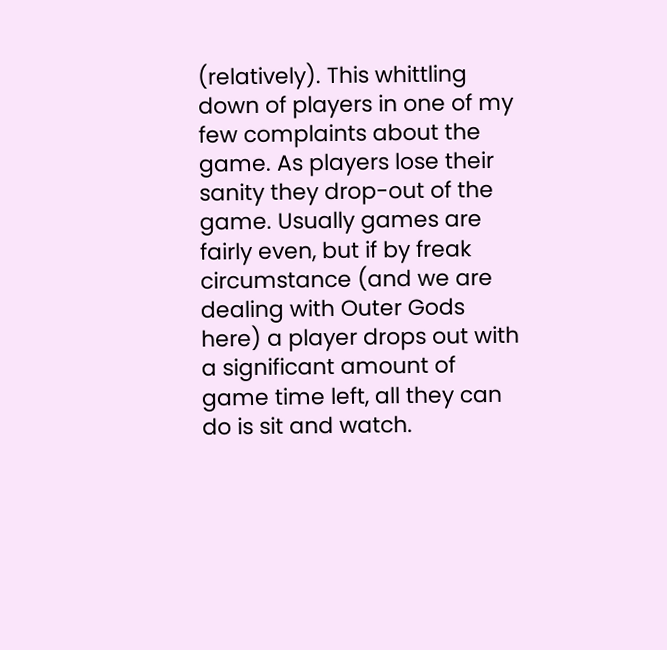(relatively). This whittling down of players in one of my few complaints about the game. As players lose their sanity they drop-out of the game. Usually games are fairly even, but if by freak circumstance (and we are dealing with Outer Gods here) a player drops out with a significant amount of game time left, all they can do is sit and watch.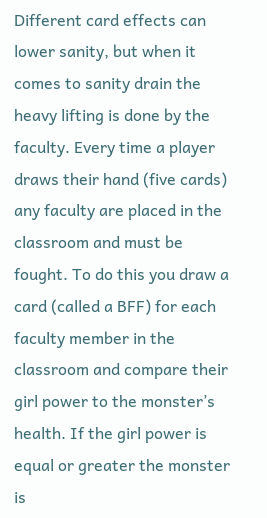Different card effects can lower sanity, but when it comes to sanity drain the heavy lifting is done by the faculty. Every time a player draws their hand (five cards) any faculty are placed in the classroom and must be fought. To do this you draw a card (called a BFF) for each faculty member in the classroom and compare their girl power to the monster’s health. If the girl power is equal or greater the monster is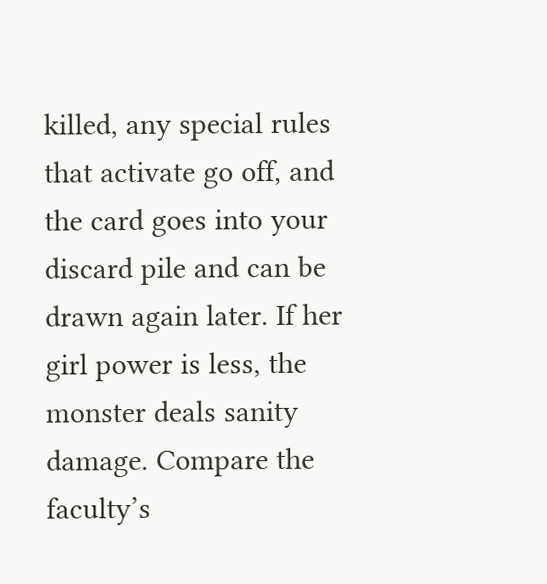killed, any special rules that activate go off, and the card goes into your discard pile and can be drawn again later. If her girl power is less, the monster deals sanity damage. Compare the faculty’s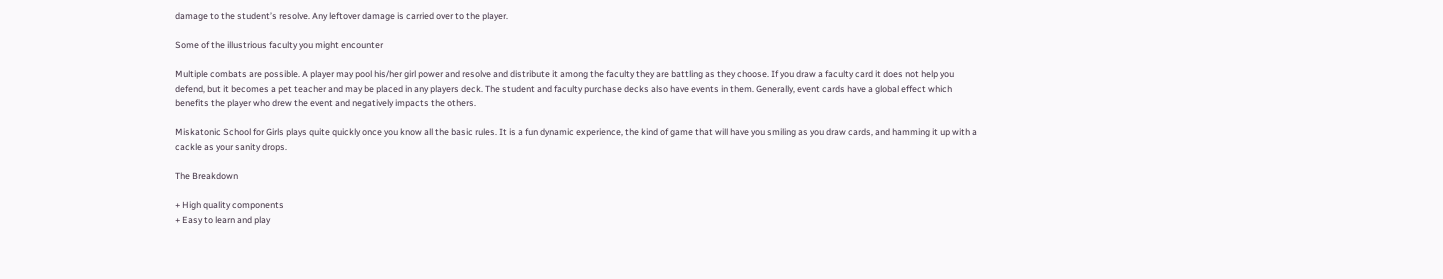damage to the student’s resolve. Any leftover damage is carried over to the player.

Some of the illustrious faculty you might encounter

Multiple combats are possible. A player may pool his/her girl power and resolve and distribute it among the faculty they are battling as they choose. If you draw a faculty card it does not help you defend, but it becomes a pet teacher and may be placed in any players deck. The student and faculty purchase decks also have events in them. Generally, event cards have a global effect which benefits the player who drew the event and negatively impacts the others.

Miskatonic School for Girls plays quite quickly once you know all the basic rules. It is a fun dynamic experience, the kind of game that will have you smiling as you draw cards, and hamming it up with a cackle as your sanity drops.

The Breakdown

+ High quality components
+ Easy to learn and play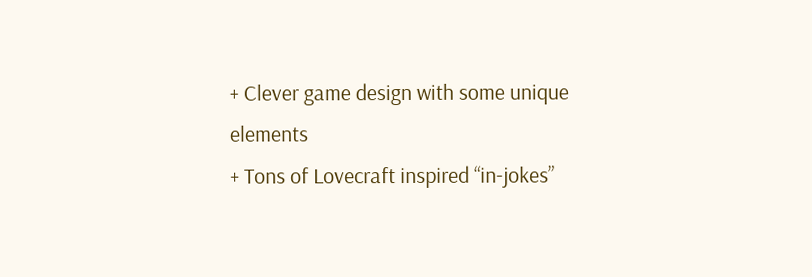+ Clever game design with some unique elements
+ Tons of Lovecraft inspired “in-jokes”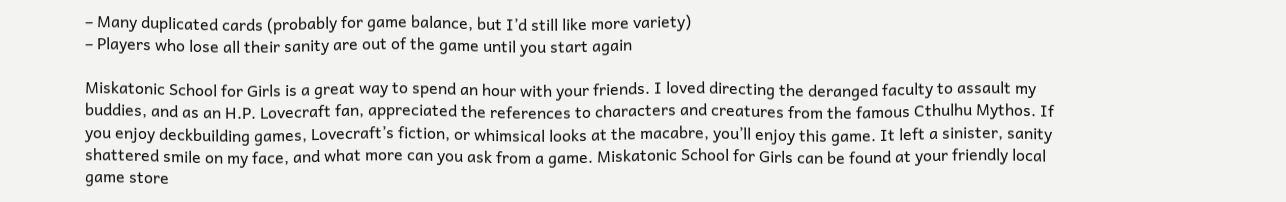– Many duplicated cards (probably for game balance, but I’d still like more variety)
– Players who lose all their sanity are out of the game until you start again

Miskatonic School for Girls is a great way to spend an hour with your friends. I loved directing the deranged faculty to assault my buddies, and as an H.P. Lovecraft fan, appreciated the references to characters and creatures from the famous Cthulhu Mythos. If you enjoy deckbuilding games, Lovecraft’s fiction, or whimsical looks at the macabre, you’ll enjoy this game. It left a sinister, sanity shattered smile on my face, and what more can you ask from a game. Miskatonic School for Girls can be found at your friendly local game store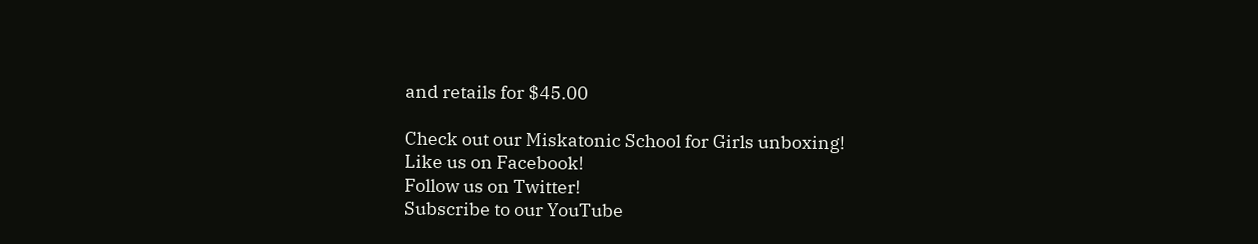and retails for $45.00

Check out our Miskatonic School for Girls unboxing!
Like us on Facebook!
Follow us on Twitter!
Subscribe to our YouTube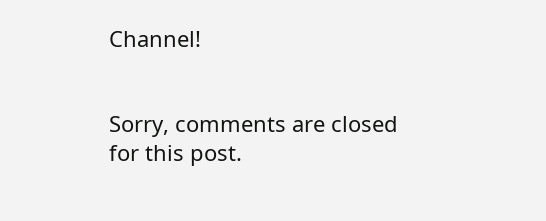Channel!


Sorry, comments are closed for this post.